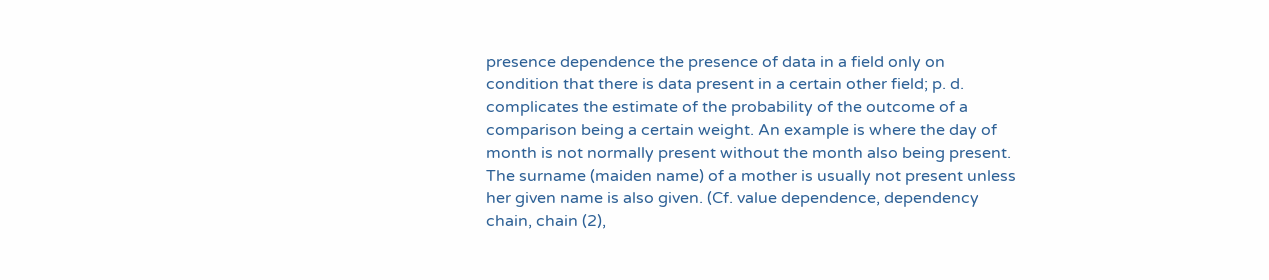presence dependence the presence of data in a field only on condition that there is data present in a certain other field; p. d. complicates the estimate of the probability of the outcome of a comparison being a certain weight. An example is where the day of month is not normally present without the month also being present. The surname (maiden name) of a mother is usually not present unless her given name is also given. (Cf. value dependence, dependency chain, chain (2),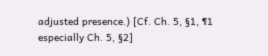adjusted presence.) [Cf. Ch. 5, §1, ¶1 especially Ch. 5, §2]